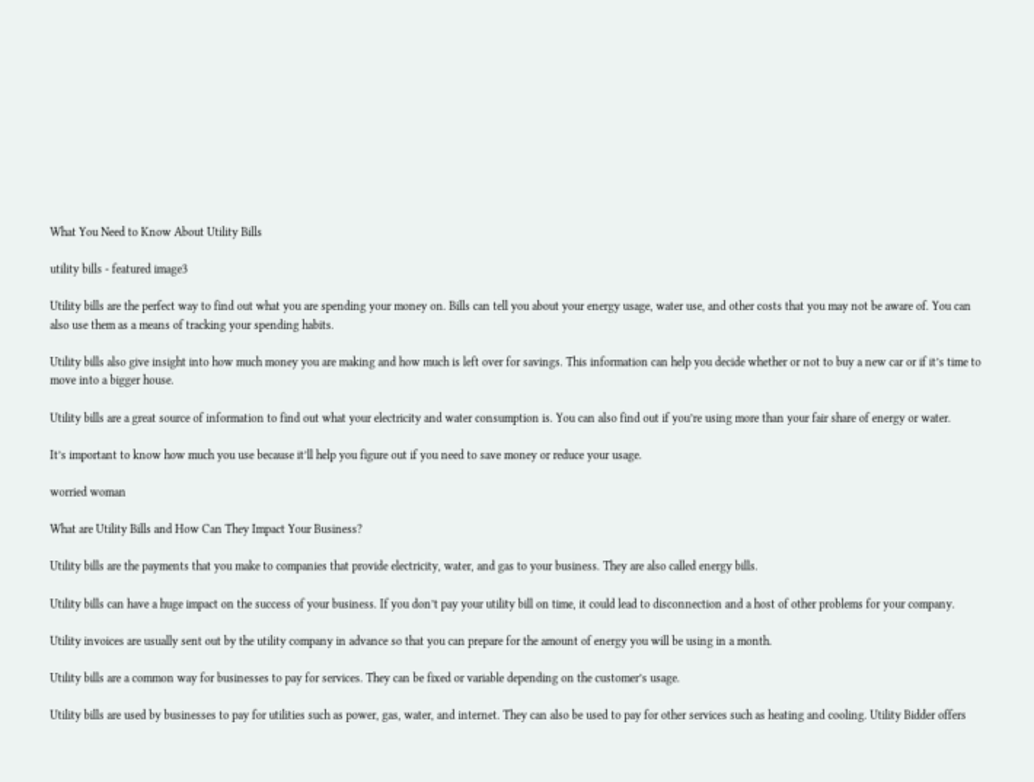What You Need to Know About Utility Bills

utility bills - featured image3

Utility bills are the perfect way to find out what you are spending your money on. Bills can tell you about your energy usage, water use, and other costs that you may not be aware of. You can also use them as a means of tracking your spending habits.

Utility bills also give insight into how much money you are making and how much is left over for savings. This information can help you decide whether or not to buy a new car or if it’s time to move into a bigger house.

Utility bills are a great source of information to find out what your electricity and water consumption is. You can also find out if you’re using more than your fair share of energy or water.

It’s important to know how much you use because it’ll help you figure out if you need to save money or reduce your usage.

worried woman

What are Utility Bills and How Can They Impact Your Business?

Utility bills are the payments that you make to companies that provide electricity, water, and gas to your business. They are also called energy bills.

Utility bills can have a huge impact on the success of your business. If you don’t pay your utility bill on time, it could lead to disconnection and a host of other problems for your company.

Utility invoices are usually sent out by the utility company in advance so that you can prepare for the amount of energy you will be using in a month.

Utility bills are a common way for businesses to pay for services. They can be fixed or variable depending on the customer’s usage.

Utility bills are used by businesses to pay for utilities such as power, gas, water, and internet. They can also be used to pay for other services such as heating and cooling. Utility Bidder offers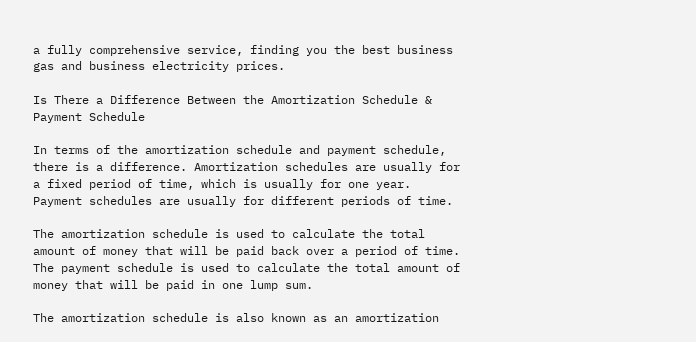a fully comprehensive service, finding you the best business gas and business electricity prices.

Is There a Difference Between the Amortization Schedule & Payment Schedule

In terms of the amortization schedule and payment schedule, there is a difference. Amortization schedules are usually for a fixed period of time, which is usually for one year. Payment schedules are usually for different periods of time.

The amortization schedule is used to calculate the total amount of money that will be paid back over a period of time. The payment schedule is used to calculate the total amount of money that will be paid in one lump sum.

The amortization schedule is also known as an amortization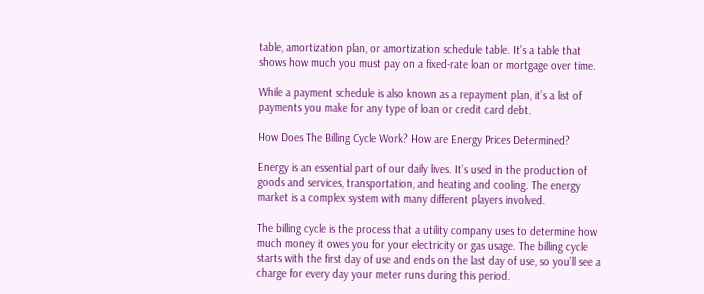table, amortization plan, or amortization schedule table. It’s a table that shows how much you must pay on a fixed-rate loan or mortgage over time.

While a payment schedule is also known as a repayment plan, it’s a list of payments you make for any type of loan or credit card debt.

How Does The Billing Cycle Work? How are Energy Prices Determined?

Energy is an essential part of our daily lives. It’s used in the production of goods and services, transportation, and heating and cooling. The energy market is a complex system with many different players involved.

The billing cycle is the process that a utility company uses to determine how much money it owes you for your electricity or gas usage. The billing cycle starts with the first day of use and ends on the last day of use, so you’ll see a charge for every day your meter runs during this period.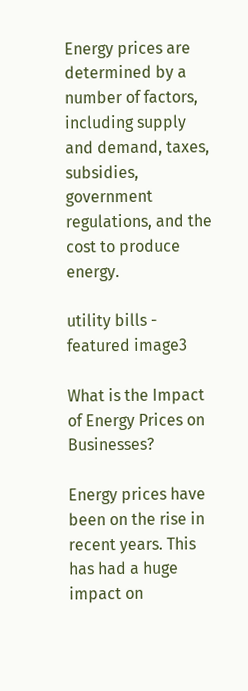Energy prices are determined by a number of factors, including supply and demand, taxes, subsidies, government regulations, and the cost to produce energy.

utility bills - featured image3

What is the Impact of Energy Prices on Businesses?

Energy prices have been on the rise in recent years. This has had a huge impact on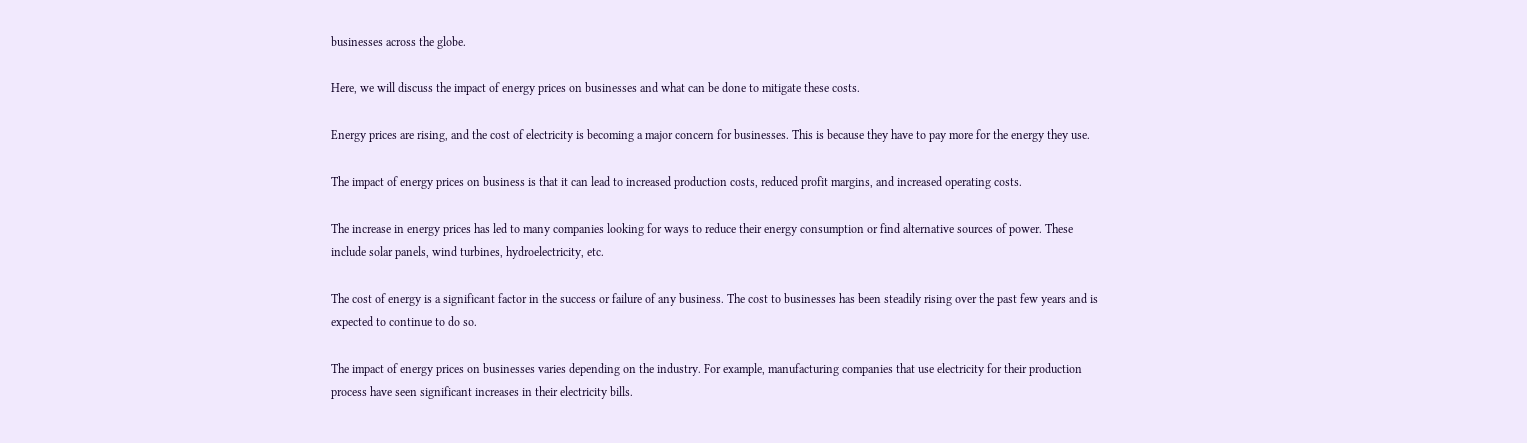businesses across the globe.

Here, we will discuss the impact of energy prices on businesses and what can be done to mitigate these costs.

Energy prices are rising, and the cost of electricity is becoming a major concern for businesses. This is because they have to pay more for the energy they use.

The impact of energy prices on business is that it can lead to increased production costs, reduced profit margins, and increased operating costs.

The increase in energy prices has led to many companies looking for ways to reduce their energy consumption or find alternative sources of power. These include solar panels, wind turbines, hydroelectricity, etc.

The cost of energy is a significant factor in the success or failure of any business. The cost to businesses has been steadily rising over the past few years and is expected to continue to do so.

The impact of energy prices on businesses varies depending on the industry. For example, manufacturing companies that use electricity for their production process have seen significant increases in their electricity bills.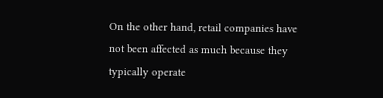On the other hand, retail companies have not been affected as much because they typically operate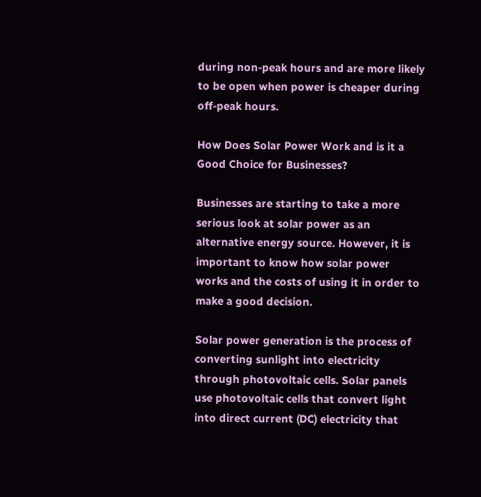during non-peak hours and are more likely to be open when power is cheaper during off-peak hours.

How Does Solar Power Work and is it a Good Choice for Businesses?

Businesses are starting to take a more serious look at solar power as an alternative energy source. However, it is important to know how solar power works and the costs of using it in order to make a good decision.

Solar power generation is the process of converting sunlight into electricity through photovoltaic cells. Solar panels use photovoltaic cells that convert light into direct current (DC) electricity that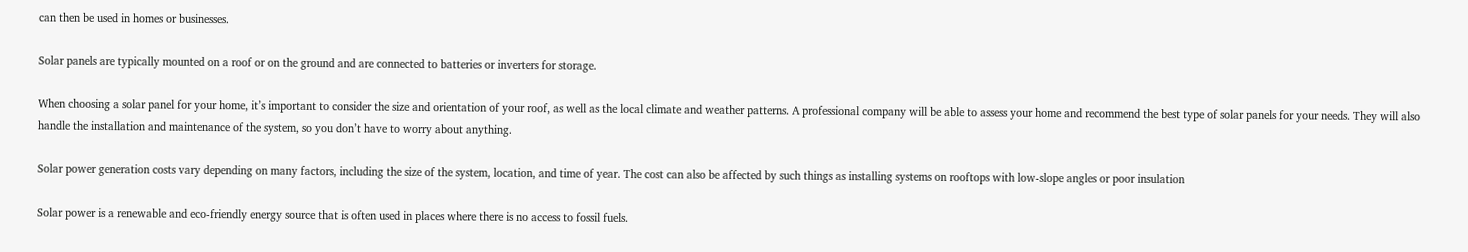can then be used in homes or businesses.

Solar panels are typically mounted on a roof or on the ground and are connected to batteries or inverters for storage.

When choosing a solar panel for your home, it’s important to consider the size and orientation of your roof, as well as the local climate and weather patterns. A professional company will be able to assess your home and recommend the best type of solar panels for your needs. They will also handle the installation and maintenance of the system, so you don’t have to worry about anything.

Solar power generation costs vary depending on many factors, including the size of the system, location, and time of year. The cost can also be affected by such things as installing systems on rooftops with low-slope angles or poor insulation

Solar power is a renewable and eco-friendly energy source that is often used in places where there is no access to fossil fuels.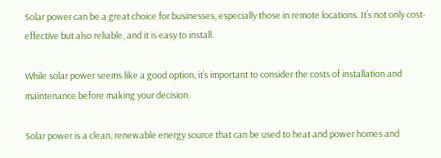Solar power can be a great choice for businesses, especially those in remote locations. It’s not only cost-effective but also reliable, and it is easy to install.

While solar power seems like a good option, it’s important to consider the costs of installation and maintenance before making your decision.

Solar power is a clean, renewable energy source that can be used to heat and power homes and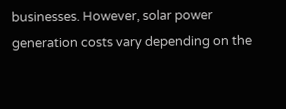businesses. However, solar power generation costs vary depending on the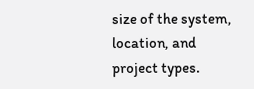size of the system, location, and project types.